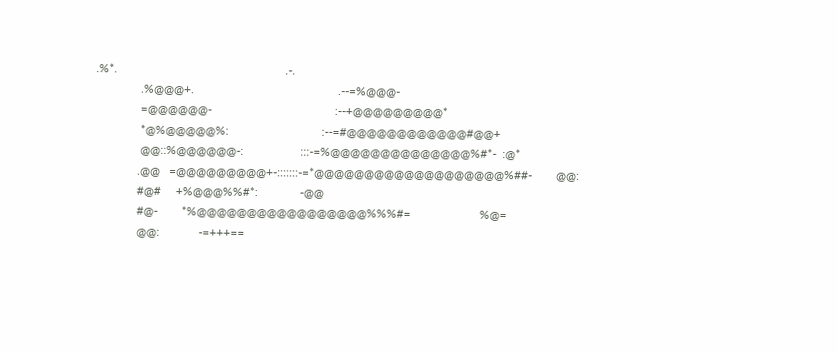.%*.                                                        .-.
               .%@@@+.                                                .--=%@@@-
               =@@@@@@-                                         :--+@@@@@@@@@*
               *@%@@@@@%:                               :--=#@@@@@@@@@@@@#@@+
               @@::%@@@@@@-:                   :::-=%@@@@@@@@@@@@@@%#*-  :@*
              .@@   =@@@@@@@@@+-:::::::-=*@@@@@@@@@@@@@@@@@@@%##-        @@:
              #@#     +%@@@%%#*:              -@@
              #@-        *%@@@@@@@@@@@@@@@@@%%%#=                       %@=
              @@:             -=+++==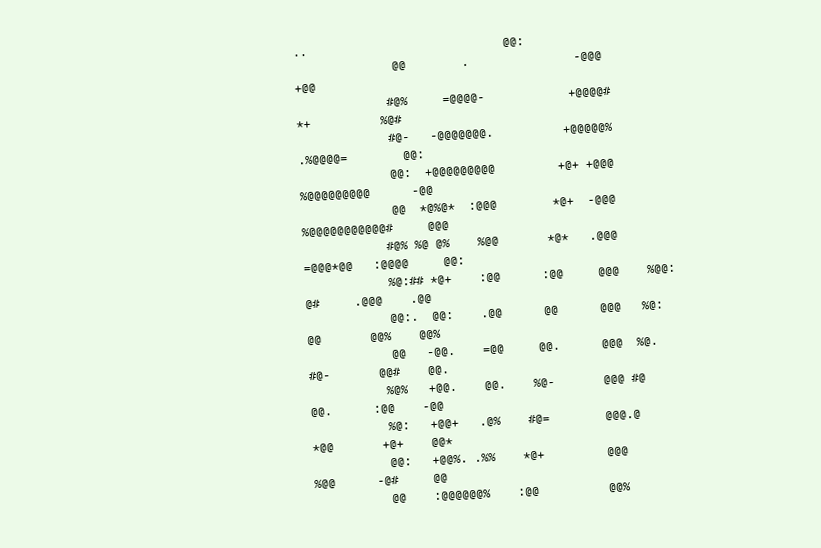..                            @@:
              @@        .               -@@@                           +@@
             #@%     =@@@@-            +@@@@#              *+          %@#
             #@-   -@@@@@@@.          +@@@@@%           .%@@@@=        @@:
             @@:  +@@@@@@@@@         +@+ +@@@         %@@@@@@@@@      -@@
             @@  *@%@*  :@@@        *@+  -@@@       %@@@@@@@@@@@#     @@@
            #@% %@ @%    %@@       *@*   .@@@     =@@@*@@   :@@@@     @@:
            %@:## *@+    :@@      :@@     @@@    %@@: @#     .@@@    .@@
            @@:.  @@:    .@@      @@      @@@   %@:  @@       @@%    @@%
            @@   -@@.    =@@     @@.      @@@  %@.  #@-       @@#    @@.
           %@%   +@@.    @@.    %@-       @@@ #@    @@.      :@@    -@@
           %@:   +@@+   .@%    #@=        @@@.@    *@@       +@+    @@*
           @@:   +@@%. .%%    *@+         @@@      %@@      -@#     @@
           @@    :@@@@@@%    :@@          @@%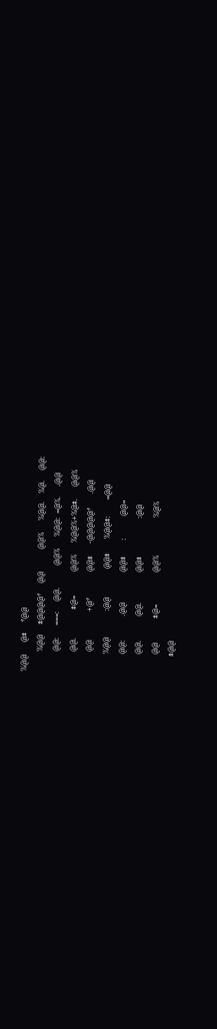%@@      @#     *@@
          %@@     #@@@@*     @@           @@%      %@@.    %@.     @@:
          @@:      ===:     @@.           @@%      %@@:  =@%.     .@@
          @@.              #@=            @@%      %@@%+%@#.      @@%
          @@              +@*             @@#      -@@@@@*       .@@
         %@@             :@@              @@#       %@@#:        =@@
         @@:            .@@               @@#        :           @@=
         @@.            @@.               @@#                   :@@
         @@            #@=                @@%                   %@%
        #@@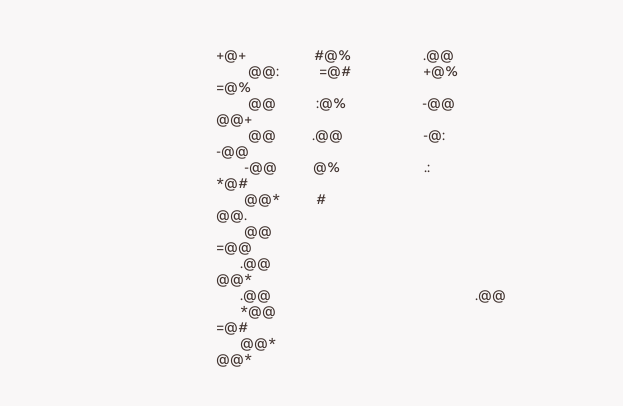+@+                 #@%                  .@@
        @@:          =@#                  +@%                  =@%
        @@          :@%                   -@@                  @@+
        @@         .@@                    -@:                 -@@
       -@@         @%                     .:                  *@#
       @@*         #                                          @@.
       @@                                                    =@@
      .@@                                                    @@*
      .@@                                                   .@@
      *@@                                                   =@#
      @@*                                                   @@*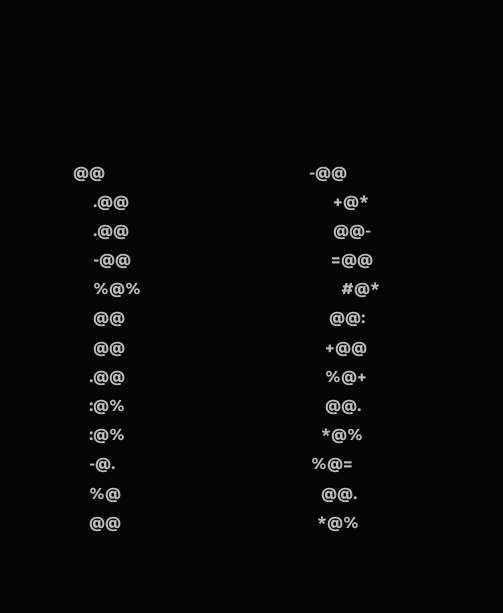@@                                                   -@@
     .@@                                                   +@*
     .@@                                                   @@-
     -@@                                                  =@@
     %@%                                                  #@*
     @@                                                   @@:
     @@                                                  +@@
    .@@                                                  %@+
    :@%                                                  @@.
    :@%                                                 *@%
    -@.                                                 %@=
    %@                                                  @@.
    @@                                                 *@%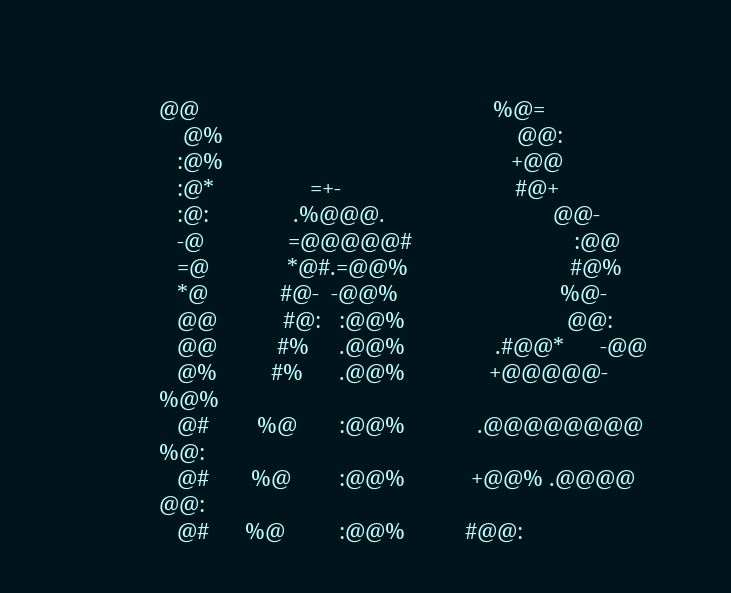@@                                                 %@=
    @%                                                 @@:
   :@%                                                +@@
   :@*                =+-                             #@+
   :@:              .%@@@.                            @@-
   -@              =@@@@@#                           :@@
   =@             *@#.=@@%                           #@%
   *@            #@-  -@@%                           %@-
   @@           #@:   :@@%                           @@:
   @@          #%     .@@%               .#@@*      -@@
   @%         #%      .@@%              +@@@@@-     %@%
   @#        %@       :@@%            .@@@@@@@@     %@:
   @#       %@        :@@%           +@@% .@@@@     @@:
   @#      %@         :@@%          #@@: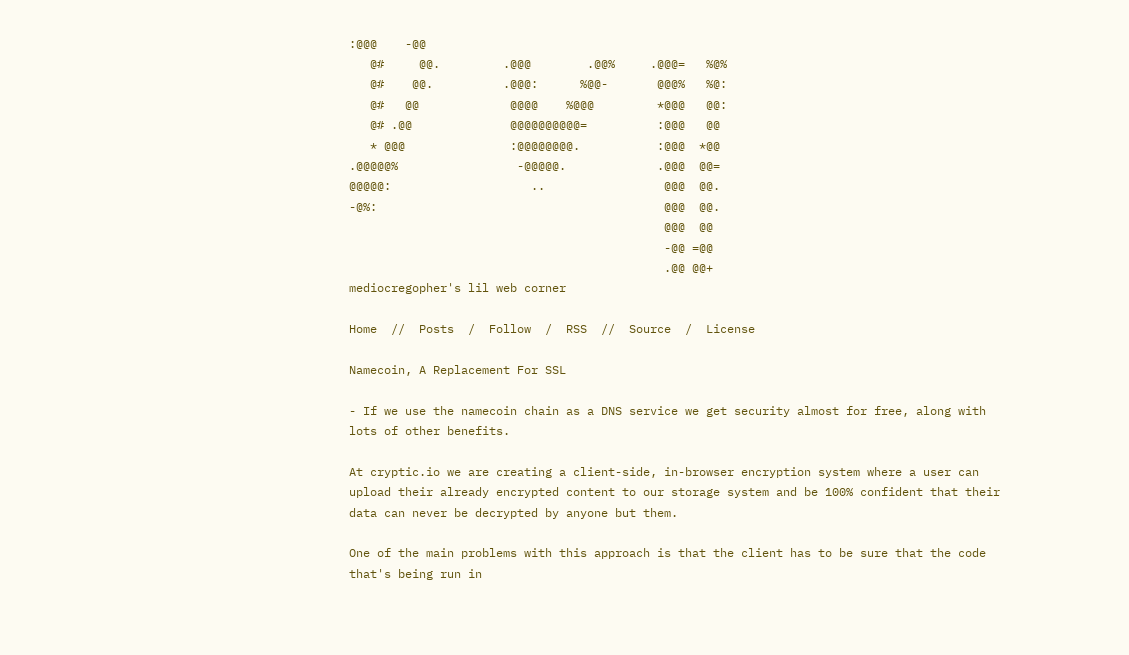:@@@    -@@
   @#     @@.         .@@@        .@@%     .@@@=   %@%
   @#    @@.          .@@@:      %@@-       @@@%   %@:
   @#   @@             @@@@    %@@@         *@@@   @@:
   @# .@@              @@@@@@@@@@=          :@@@   @@
   * @@@               :@@@@@@@@.           :@@@  *@@
.@@@@@%                 -@@@@@.             .@@@  @@=
@@@@@:                    ..                 @@@  @@.
-@%:                                         @@@  @@.
                                             @@@  @@
                                             -@@ =@@
                                             .@@ @@+
mediocregopher's lil web corner

Home  //  Posts  /  Follow  /  RSS  //  Source  /  License

Namecoin, A Replacement For SSL

- If we use the namecoin chain as a DNS service we get security almost for free, along with lots of other benefits.

At cryptic.io we are creating a client-side, in-browser encryption system where a user can upload their already encrypted content to our storage system and be 100% confident that their data can never be decrypted by anyone but them.

One of the main problems with this approach is that the client has to be sure that the code that's being run in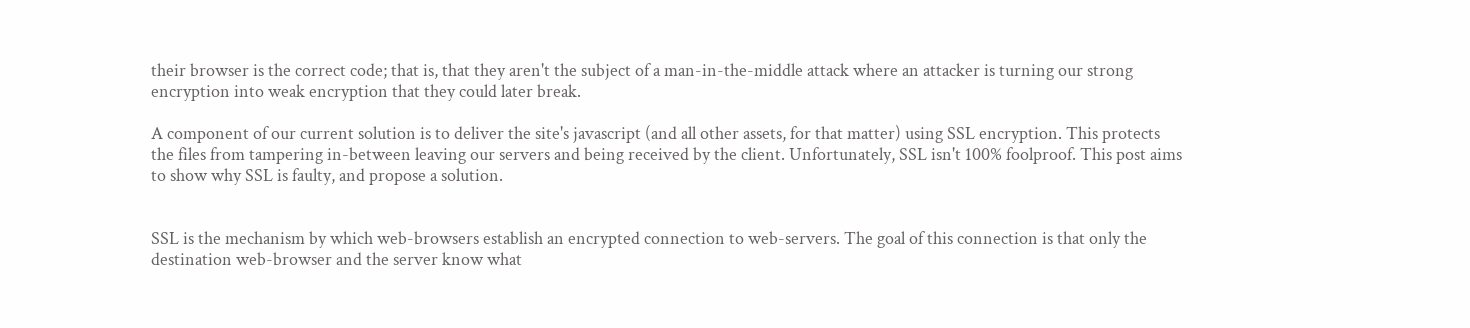their browser is the correct code; that is, that they aren't the subject of a man-in-the-middle attack where an attacker is turning our strong encryption into weak encryption that they could later break.

A component of our current solution is to deliver the site's javascript (and all other assets, for that matter) using SSL encryption. This protects the files from tampering in-between leaving our servers and being received by the client. Unfortunately, SSL isn't 100% foolproof. This post aims to show why SSL is faulty, and propose a solution.


SSL is the mechanism by which web-browsers establish an encrypted connection to web-servers. The goal of this connection is that only the destination web-browser and the server know what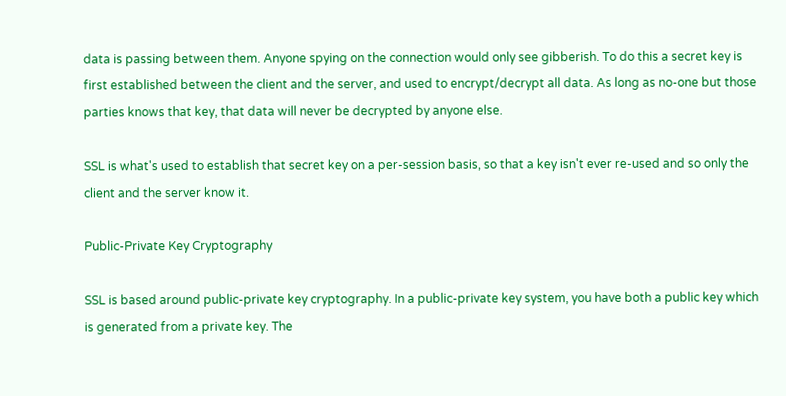data is passing between them. Anyone spying on the connection would only see gibberish. To do this a secret key is first established between the client and the server, and used to encrypt/decrypt all data. As long as no-one but those parties knows that key, that data will never be decrypted by anyone else.

SSL is what's used to establish that secret key on a per-session basis, so that a key isn't ever re-used and so only the client and the server know it.

Public-Private Key Cryptography

SSL is based around public-private key cryptography. In a public-private key system, you have both a public key which is generated from a private key. The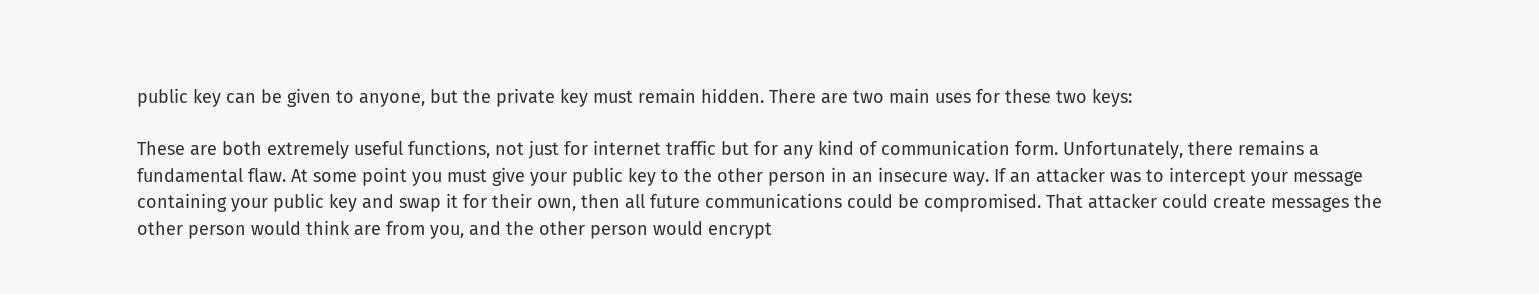public key can be given to anyone, but the private key must remain hidden. There are two main uses for these two keys:

These are both extremely useful functions, not just for internet traffic but for any kind of communication form. Unfortunately, there remains a fundamental flaw. At some point you must give your public key to the other person in an insecure way. If an attacker was to intercept your message containing your public key and swap it for their own, then all future communications could be compromised. That attacker could create messages the other person would think are from you, and the other person would encrypt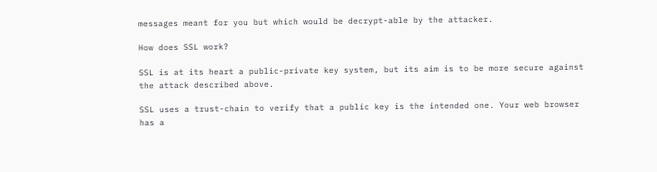messages meant for you but which would be decrypt-able by the attacker.

How does SSL work?

SSL is at its heart a public-private key system, but its aim is to be more secure against the attack described above.

SSL uses a trust-chain to verify that a public key is the intended one. Your web browser has a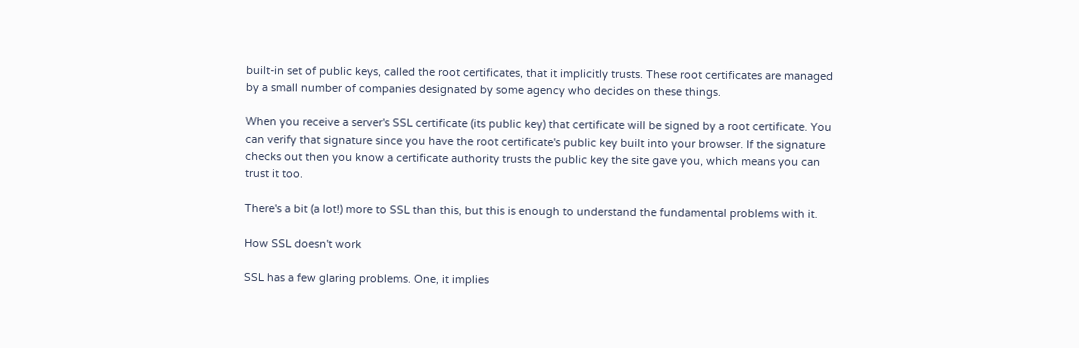built-in set of public keys, called the root certificates, that it implicitly trusts. These root certificates are managed by a small number of companies designated by some agency who decides on these things.

When you receive a server's SSL certificate (its public key) that certificate will be signed by a root certificate. You can verify that signature since you have the root certificate's public key built into your browser. If the signature checks out then you know a certificate authority trusts the public key the site gave you, which means you can trust it too.

There's a bit (a lot!) more to SSL than this, but this is enough to understand the fundamental problems with it.

How SSL doesn't work

SSL has a few glaring problems. One, it implies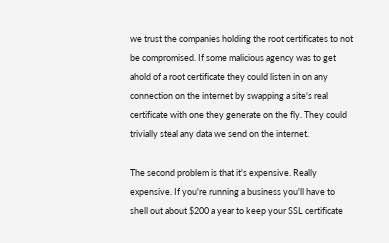we trust the companies holding the root certificates to not be compromised. If some malicious agency was to get ahold of a root certificate they could listen in on any connection on the internet by swapping a site's real certificate with one they generate on the fly. They could trivially steal any data we send on the internet.

The second problem is that it's expensive. Really expensive. If you're running a business you'll have to shell out about $200 a year to keep your SSL certificate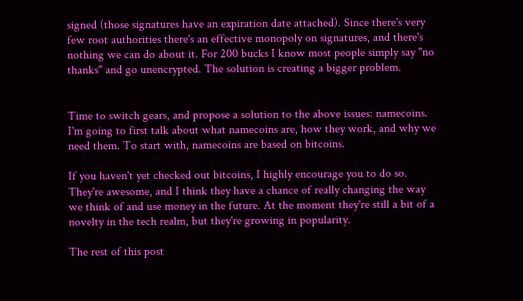signed (those signatures have an expiration date attached). Since there's very few root authorities there's an effective monopoly on signatures, and there's nothing we can do about it. For 200 bucks I know most people simply say "no thanks" and go unencrypted. The solution is creating a bigger problem.


Time to switch gears, and propose a solution to the above issues: namecoins. I'm going to first talk about what namecoins are, how they work, and why we need them. To start with, namecoins are based on bitcoins.

If you haven't yet checked out bitcoins, I highly encourage you to do so. They're awesome, and I think they have a chance of really changing the way we think of and use money in the future. At the moment they're still a bit of a novelty in the tech realm, but they're growing in popularity.

The rest of this post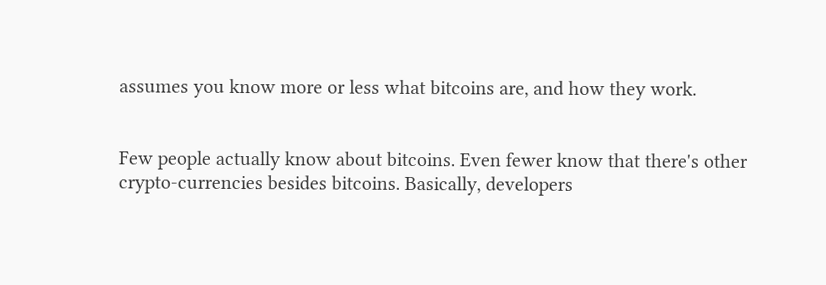assumes you know more or less what bitcoins are, and how they work.


Few people actually know about bitcoins. Even fewer know that there's other crypto-currencies besides bitcoins. Basically, developers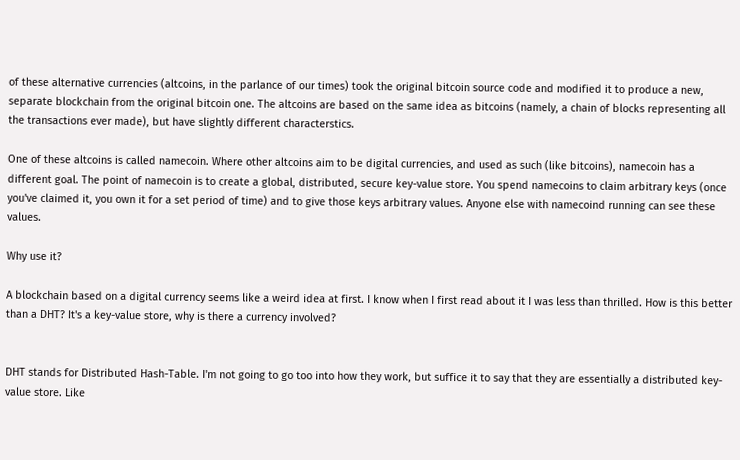of these alternative currencies (altcoins, in the parlance of our times) took the original bitcoin source code and modified it to produce a new, separate blockchain from the original bitcoin one. The altcoins are based on the same idea as bitcoins (namely, a chain of blocks representing all the transactions ever made), but have slightly different characterstics.

One of these altcoins is called namecoin. Where other altcoins aim to be digital currencies, and used as such (like bitcoins), namecoin has a different goal. The point of namecoin is to create a global, distributed, secure key-value store. You spend namecoins to claim arbitrary keys (once you've claimed it, you own it for a set period of time) and to give those keys arbitrary values. Anyone else with namecoind running can see these values.

Why use it?

A blockchain based on a digital currency seems like a weird idea at first. I know when I first read about it I was less than thrilled. How is this better than a DHT? It's a key-value store, why is there a currency involved?


DHT stands for Distributed Hash-Table. I'm not going to go too into how they work, but suffice it to say that they are essentially a distributed key-value store. Like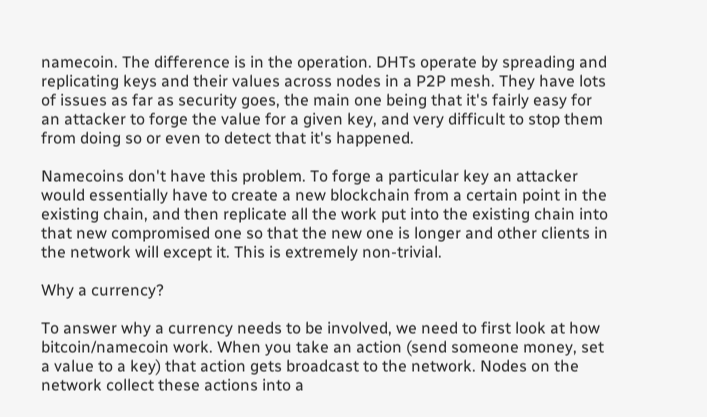namecoin. The difference is in the operation. DHTs operate by spreading and replicating keys and their values across nodes in a P2P mesh. They have lots of issues as far as security goes, the main one being that it's fairly easy for an attacker to forge the value for a given key, and very difficult to stop them from doing so or even to detect that it's happened.

Namecoins don't have this problem. To forge a particular key an attacker would essentially have to create a new blockchain from a certain point in the existing chain, and then replicate all the work put into the existing chain into that new compromised one so that the new one is longer and other clients in the network will except it. This is extremely non-trivial.

Why a currency?

To answer why a currency needs to be involved, we need to first look at how bitcoin/namecoin work. When you take an action (send someone money, set a value to a key) that action gets broadcast to the network. Nodes on the network collect these actions into a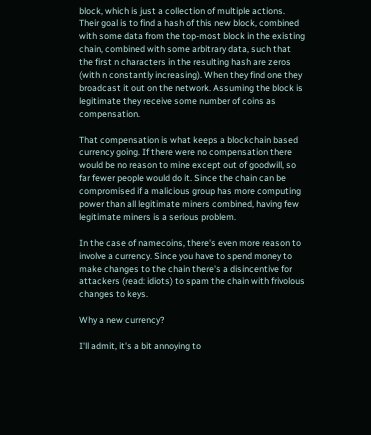block, which is just a collection of multiple actions. Their goal is to find a hash of this new block, combined with some data from the top-most block in the existing chain, combined with some arbitrary data, such that the first n characters in the resulting hash are zeros (with n constantly increasing). When they find one they broadcast it out on the network. Assuming the block is legitimate they receive some number of coins as compensation.

That compensation is what keeps a blockchain based currency going. If there were no compensation there would be no reason to mine except out of goodwill, so far fewer people would do it. Since the chain can be compromised if a malicious group has more computing power than all legitimate miners combined, having few legitimate miners is a serious problem.

In the case of namecoins, there's even more reason to involve a currency. Since you have to spend money to make changes to the chain there's a disincentive for attackers (read: idiots) to spam the chain with frivolous changes to keys.

Why a new currency?

I'll admit, it's a bit annoying to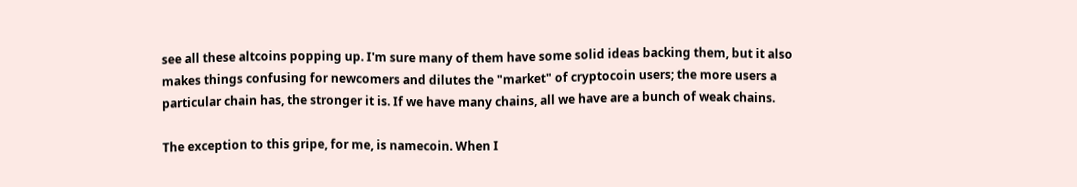see all these altcoins popping up. I'm sure many of them have some solid ideas backing them, but it also makes things confusing for newcomers and dilutes the "market" of cryptocoin users; the more users a particular chain has, the stronger it is. If we have many chains, all we have are a bunch of weak chains.

The exception to this gripe, for me, is namecoin. When I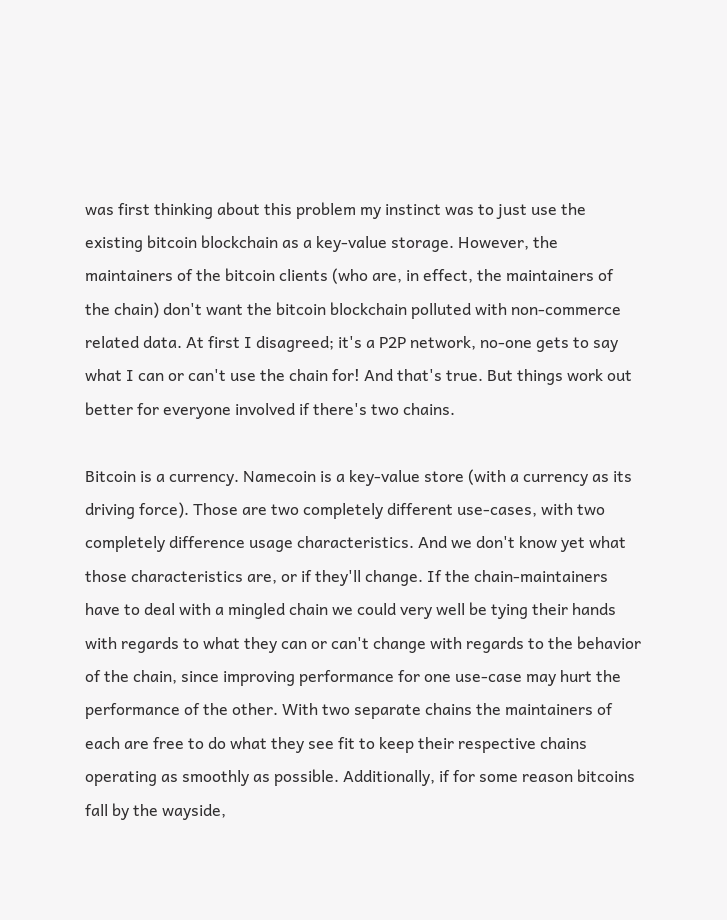was first thinking about this problem my instinct was to just use the existing bitcoin blockchain as a key-value storage. However, the maintainers of the bitcoin clients (who are, in effect, the maintainers of the chain) don't want the bitcoin blockchain polluted with non-commerce related data. At first I disagreed; it's a P2P network, no-one gets to say what I can or can't use the chain for! And that's true. But things work out better for everyone involved if there's two chains.

Bitcoin is a currency. Namecoin is a key-value store (with a currency as its driving force). Those are two completely different use-cases, with two completely difference usage characteristics. And we don't know yet what those characteristics are, or if they'll change. If the chain-maintainers have to deal with a mingled chain we could very well be tying their hands with regards to what they can or can't change with regards to the behavior of the chain, since improving performance for one use-case may hurt the performance of the other. With two separate chains the maintainers of each are free to do what they see fit to keep their respective chains operating as smoothly as possible. Additionally, if for some reason bitcoins fall by the wayside,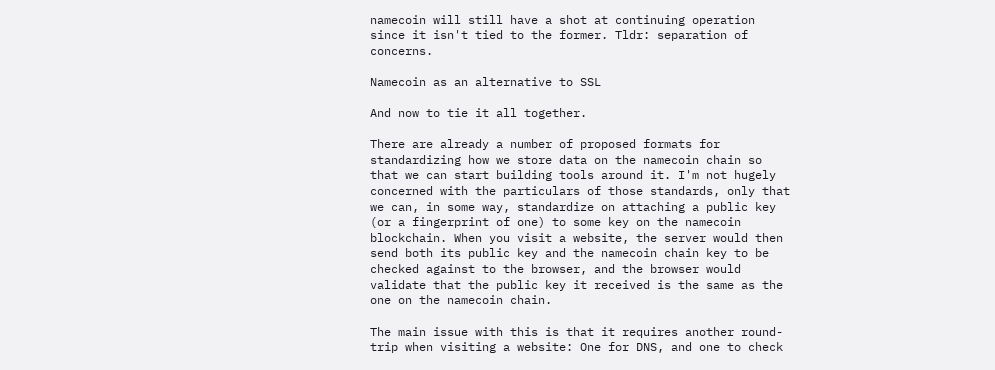namecoin will still have a shot at continuing operation since it isn't tied to the former. Tldr: separation of concerns.

Namecoin as an alternative to SSL

And now to tie it all together.

There are already a number of proposed formats for standardizing how we store data on the namecoin chain so that we can start building tools around it. I'm not hugely concerned with the particulars of those standards, only that we can, in some way, standardize on attaching a public key (or a fingerprint of one) to some key on the namecoin blockchain. When you visit a website, the server would then send both its public key and the namecoin chain key to be checked against to the browser, and the browser would validate that the public key it received is the same as the one on the namecoin chain.

The main issue with this is that it requires another round-trip when visiting a website: One for DNS, and one to check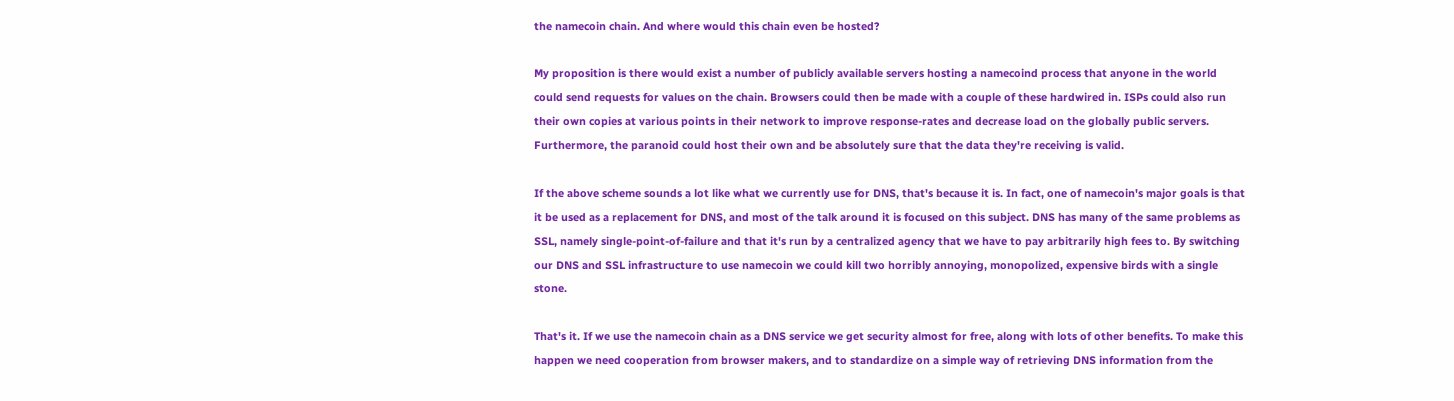the namecoin chain. And where would this chain even be hosted?

My proposition is there would exist a number of publicly available servers hosting a namecoind process that anyone in the world could send requests for values on the chain. Browsers could then be made with a couple of these hardwired in. ISPs could also run their own copies at various points in their network to improve response-rates and decrease load on the globally public servers. Furthermore, the paranoid could host their own and be absolutely sure that the data they're receiving is valid.

If the above scheme sounds a lot like what we currently use for DNS, that's because it is. In fact, one of namecoin's major goals is that it be used as a replacement for DNS, and most of the talk around it is focused on this subject. DNS has many of the same problems as SSL, namely single-point-of-failure and that it's run by a centralized agency that we have to pay arbitrarily high fees to. By switching our DNS and SSL infrastructure to use namecoin we could kill two horribly annoying, monopolized, expensive birds with a single stone.

That's it. If we use the namecoin chain as a DNS service we get security almost for free, along with lots of other benefits. To make this happen we need cooperation from browser makers, and to standardize on a simple way of retrieving DNS information from the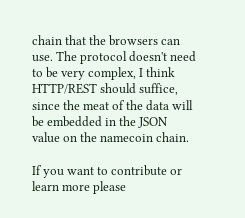chain that the browsers can use. The protocol doesn't need to be very complex, I think HTTP/REST should suffice, since the meat of the data will be embedded in the JSON value on the namecoin chain.

If you want to contribute or learn more please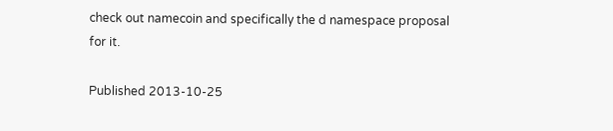check out namecoin and specifically the d namespace proposal for it.

Published 2013-10-25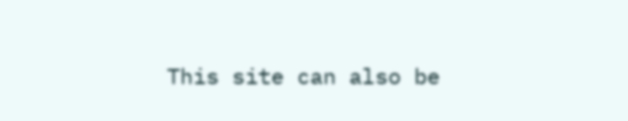This site can also be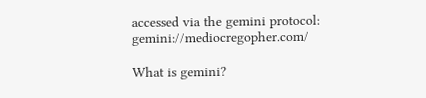accessed via the gemini protocol: gemini://mediocregopher.com/

What is gemini?